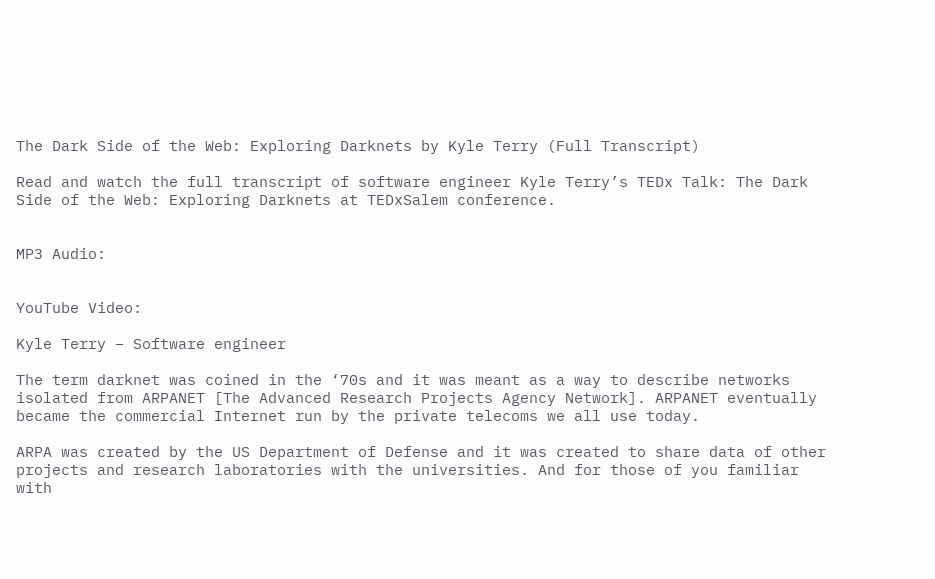The Dark Side of the Web: Exploring Darknets by Kyle Terry (Full Transcript)

Read and watch the full transcript of software engineer Kyle Terry’s TEDx Talk: The Dark Side of the Web: Exploring Darknets at TEDxSalem conference.


MP3 Audio:


YouTube Video:

Kyle Terry – Software engineer

The term darknet was coined in the ‘70s and it was meant as a way to describe networks isolated from ARPANET [The Advanced Research Projects Agency Network]. ARPANET eventually became the commercial Internet run by the private telecoms we all use today.

ARPA was created by the US Department of Defense and it was created to share data of other projects and research laboratories with the universities. And for those of you familiar with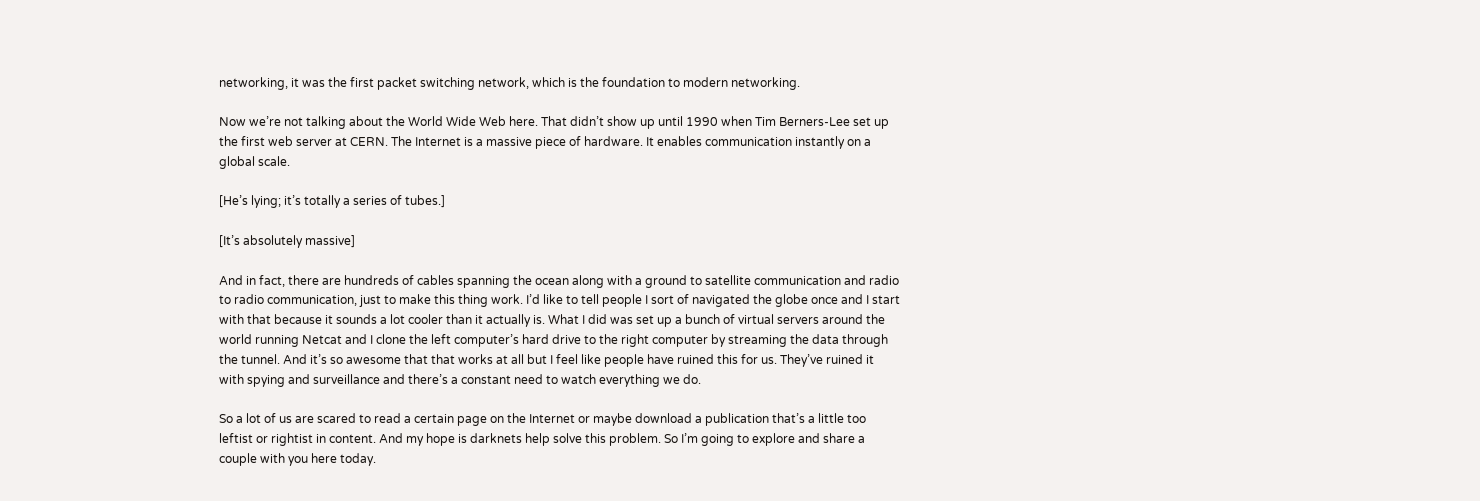networking, it was the first packet switching network, which is the foundation to modern networking.

Now we’re not talking about the World Wide Web here. That didn’t show up until 1990 when Tim Berners-Lee set up the first web server at CERN. The Internet is a massive piece of hardware. It enables communication instantly on a global scale.

[He’s lying; it’s totally a series of tubes.]

[It’s absolutely massive]

And in fact, there are hundreds of cables spanning the ocean along with a ground to satellite communication and radio to radio communication, just to make this thing work. I’d like to tell people I sort of navigated the globe once and I start with that because it sounds a lot cooler than it actually is. What I did was set up a bunch of virtual servers around the world running Netcat and I clone the left computer’s hard drive to the right computer by streaming the data through the tunnel. And it’s so awesome that that works at all but I feel like people have ruined this for us. They’ve ruined it with spying and surveillance and there’s a constant need to watch everything we do.

So a lot of us are scared to read a certain page on the Internet or maybe download a publication that’s a little too leftist or rightist in content. And my hope is darknets help solve this problem. So I’m going to explore and share a couple with you here today.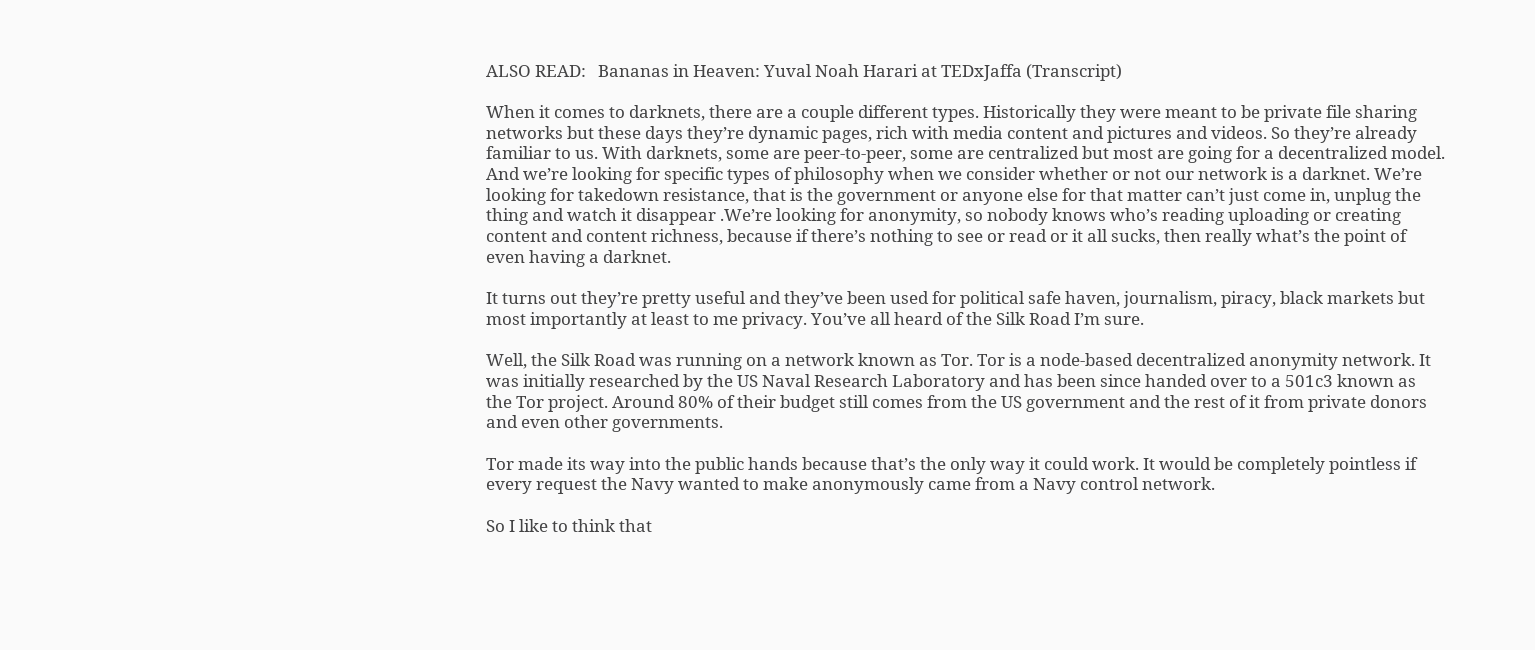ALSO READ:   Bananas in Heaven: Yuval Noah Harari at TEDxJaffa (Transcript)

When it comes to darknets, there are a couple different types. Historically they were meant to be private file sharing networks but these days they’re dynamic pages, rich with media content and pictures and videos. So they’re already familiar to us. With darknets, some are peer-to-peer, some are centralized but most are going for a decentralized model. And we’re looking for specific types of philosophy when we consider whether or not our network is a darknet. We’re looking for takedown resistance, that is the government or anyone else for that matter can’t just come in, unplug the thing and watch it disappear .We’re looking for anonymity, so nobody knows who’s reading uploading or creating content and content richness, because if there’s nothing to see or read or it all sucks, then really what’s the point of even having a darknet.

It turns out they’re pretty useful and they’ve been used for political safe haven, journalism, piracy, black markets but most importantly at least to me privacy. You’ve all heard of the Silk Road I’m sure.

Well, the Silk Road was running on a network known as Tor. Tor is a node-based decentralized anonymity network. It was initially researched by the US Naval Research Laboratory and has been since handed over to a 501c3 known as the Tor project. Around 80% of their budget still comes from the US government and the rest of it from private donors and even other governments.

Tor made its way into the public hands because that’s the only way it could work. It would be completely pointless if every request the Navy wanted to make anonymously came from a Navy control network.

So I like to think that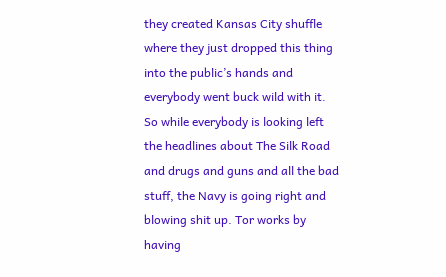they created Kansas City shuffle where they just dropped this thing into the public’s hands and everybody went buck wild with it. So while everybody is looking left the headlines about The Silk Road and drugs and guns and all the bad stuff, the Navy is going right and blowing shit up. Tor works by having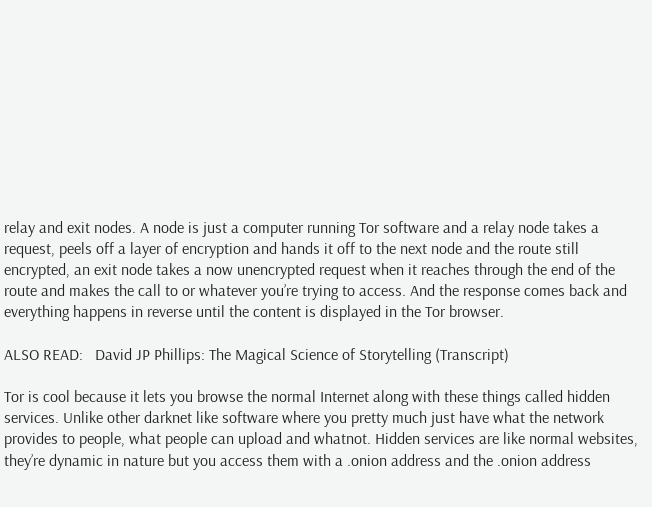relay and exit nodes. A node is just a computer running Tor software and a relay node takes a request, peels off a layer of encryption and hands it off to the next node and the route still encrypted, an exit node takes a now unencrypted request when it reaches through the end of the route and makes the call to or whatever you’re trying to access. And the response comes back and everything happens in reverse until the content is displayed in the Tor browser.

ALSO READ:   David JP Phillips: The Magical Science of Storytelling (Transcript)

Tor is cool because it lets you browse the normal Internet along with these things called hidden services. Unlike other darknet like software where you pretty much just have what the network provides to people, what people can upload and whatnot. Hidden services are like normal websites, they’re dynamic in nature but you access them with a .onion address and the .onion address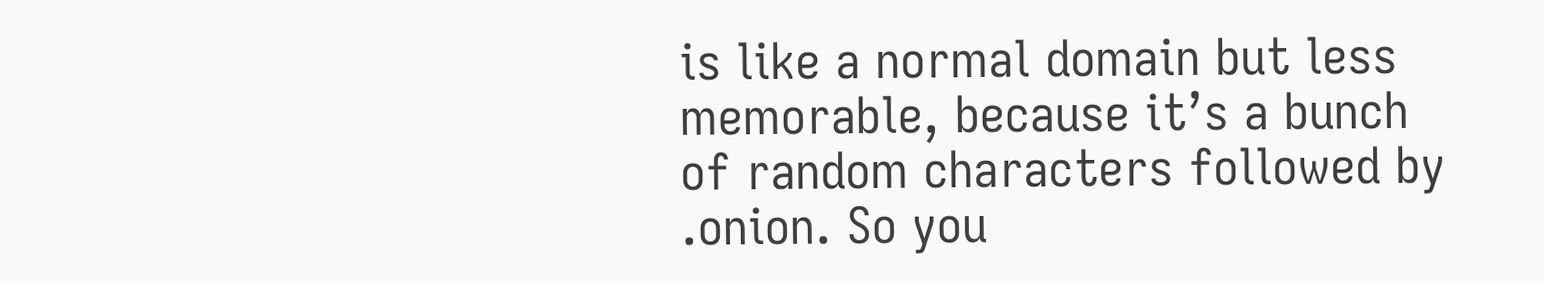is like a normal domain but less memorable, because it’s a bunch of random characters followed by .onion. So you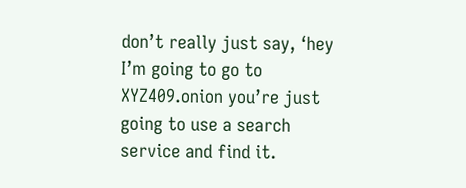don’t really just say, ‘hey I’m going to go to XYZ409.onion you’re just going to use a search service and find it.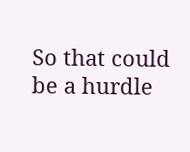So that could be a hurdle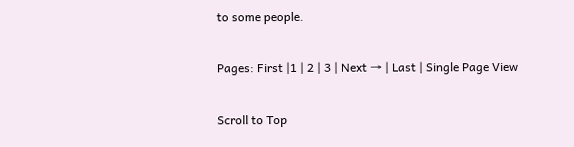to some people.

Pages: First |1 | 2 | 3 | Next → | Last | Single Page View

Scroll to Top